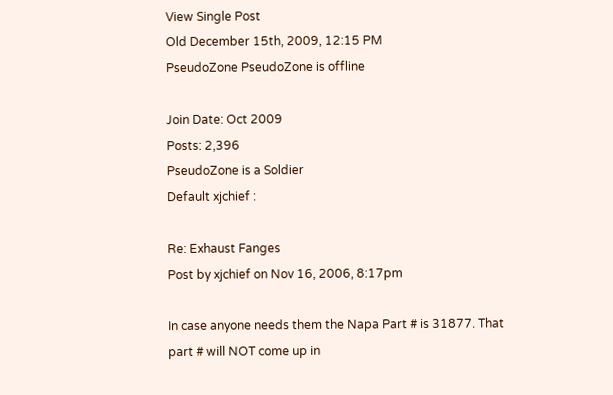View Single Post
Old December 15th, 2009, 12:15 PM
PseudoZone PseudoZone is offline

Join Date: Oct 2009
Posts: 2,396
PseudoZone is a Soldier
Default xjchief :

Re: Exhaust Fanges
Post by xjchief on Nov 16, 2006, 8:17pm

In case anyone needs them the Napa Part # is 31877. That part # will NOT come up in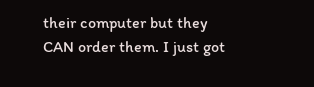their computer but they CAN order them. I just got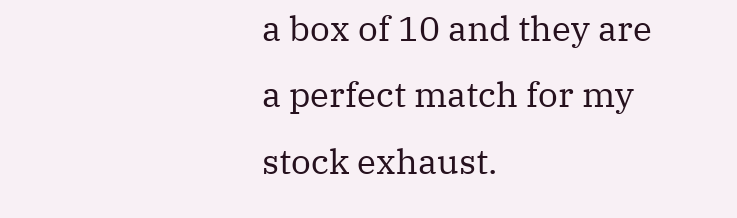a box of 10 and they are a perfect match for my stock exhaust.